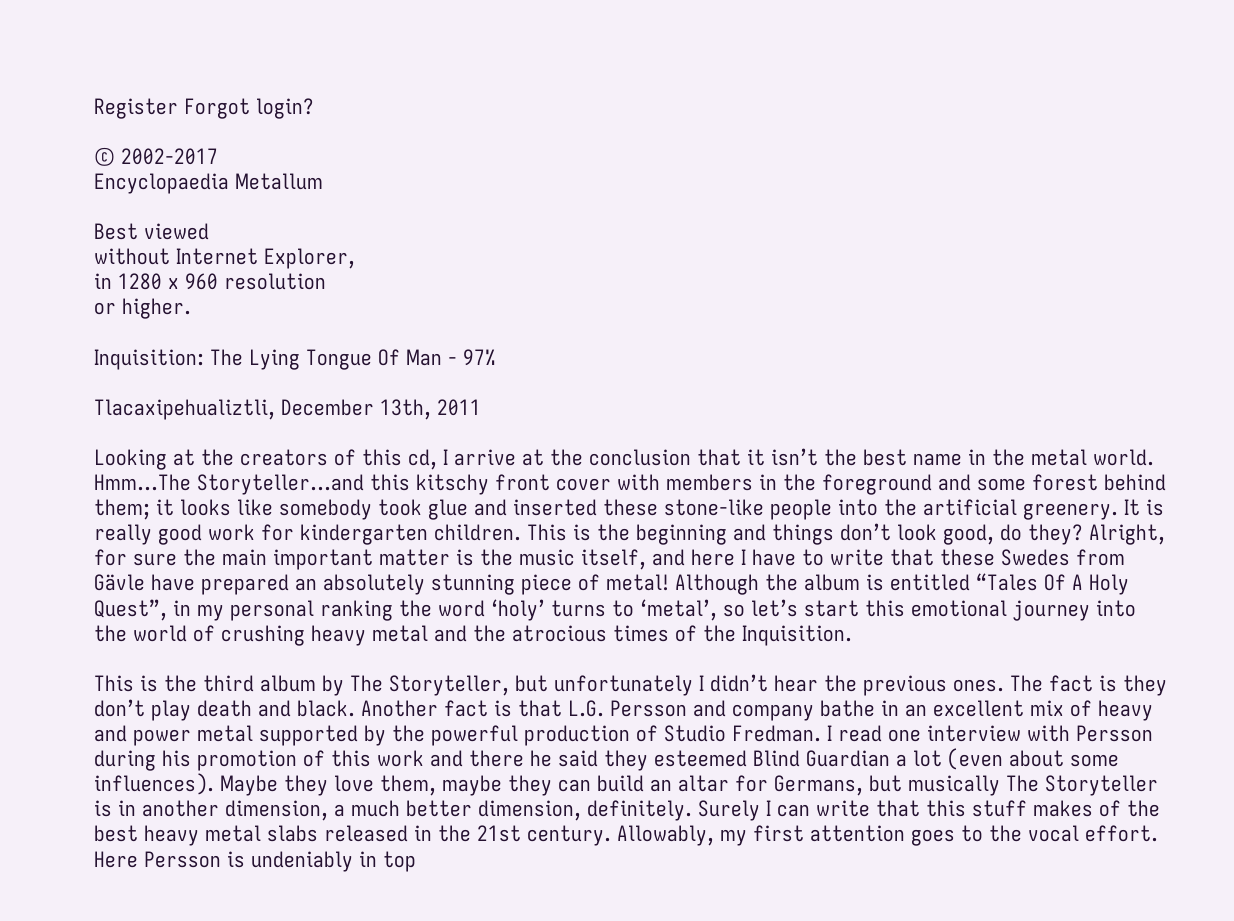Register Forgot login?

© 2002-2017
Encyclopaedia Metallum

Best viewed
without Internet Explorer,
in 1280 x 960 resolution
or higher.

Inquisition: The Lying Tongue Of Man - 97%

Tlacaxipehualiztli, December 13th, 2011

Looking at the creators of this cd, I arrive at the conclusion that it isn’t the best name in the metal world. Hmm…The Storyteller...and this kitschy front cover with members in the foreground and some forest behind them; it looks like somebody took glue and inserted these stone-like people into the artificial greenery. It is really good work for kindergarten children. This is the beginning and things don’t look good, do they? Alright, for sure the main important matter is the music itself, and here I have to write that these Swedes from Gävle have prepared an absolutely stunning piece of metal! Although the album is entitled “Tales Of A Holy Quest”, in my personal ranking the word ‘holy’ turns to ‘metal’, so let’s start this emotional journey into the world of crushing heavy metal and the atrocious times of the Inquisition.

This is the third album by The Storyteller, but unfortunately I didn’t hear the previous ones. The fact is they don’t play death and black. Another fact is that L.G. Persson and company bathe in an excellent mix of heavy and power metal supported by the powerful production of Studio Fredman. I read one interview with Persson during his promotion of this work and there he said they esteemed Blind Guardian a lot (even about some influences). Maybe they love them, maybe they can build an altar for Germans, but musically The Storyteller is in another dimension, a much better dimension, definitely. Surely I can write that this stuff makes of the best heavy metal slabs released in the 21st century. Allowably, my first attention goes to the vocal effort. Here Persson is undeniably in top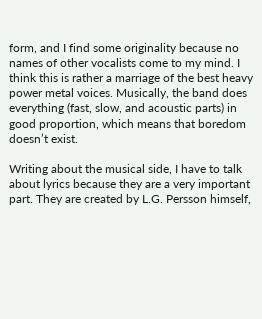form, and I find some originality because no names of other vocalists come to my mind. I think this is rather a marriage of the best heavy power metal voices. Musically, the band does everything (fast, slow, and acoustic parts) in good proportion, which means that boredom doesn’t exist.

Writing about the musical side, I have to talk about lyrics because they are a very important part. They are created by L.G. Persson himself,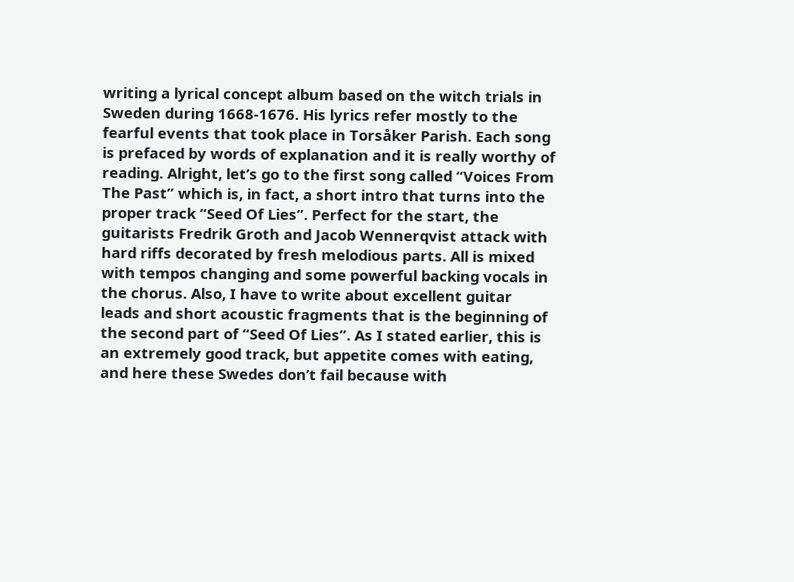writing a lyrical concept album based on the witch trials in Sweden during 1668-1676. His lyrics refer mostly to the fearful events that took place in Torsåker Parish. Each song is prefaced by words of explanation and it is really worthy of reading. Alright, let’s go to the first song called “Voices From The Past” which is, in fact, a short intro that turns into the proper track “Seed Of Lies”. Perfect for the start, the guitarists Fredrik Groth and Jacob Wennerqvist attack with hard riffs decorated by fresh melodious parts. All is mixed with tempos changing and some powerful backing vocals in the chorus. Also, I have to write about excellent guitar leads and short acoustic fragments that is the beginning of the second part of “Seed Of Lies”. As I stated earlier, this is an extremely good track, but appetite comes with eating, and here these Swedes don’t fail because with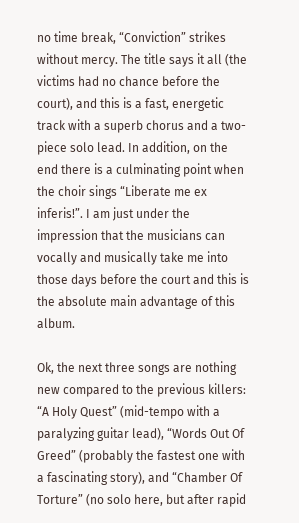no time break, “Conviction” strikes without mercy. The title says it all (the victims had no chance before the court), and this is a fast, energetic track with a superb chorus and a two-piece solo lead. In addition, on the end there is a culminating point when the choir sings “Liberate me ex inferis!”. I am just under the impression that the musicians can vocally and musically take me into those days before the court and this is the absolute main advantage of this album.

Ok, the next three songs are nothing new compared to the previous killers: “A Holy Quest” (mid-tempo with a paralyzing guitar lead), “Words Out Of Greed” (probably the fastest one with a fascinating story), and “Chamber Of Torture” (no solo here, but after rapid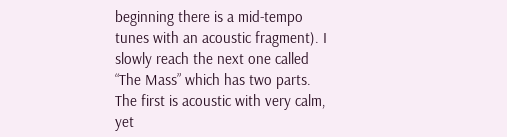beginning there is a mid-tempo tunes with an acoustic fragment). I slowly reach the next one called “The Mass” which has two parts. The first is acoustic with very calm, yet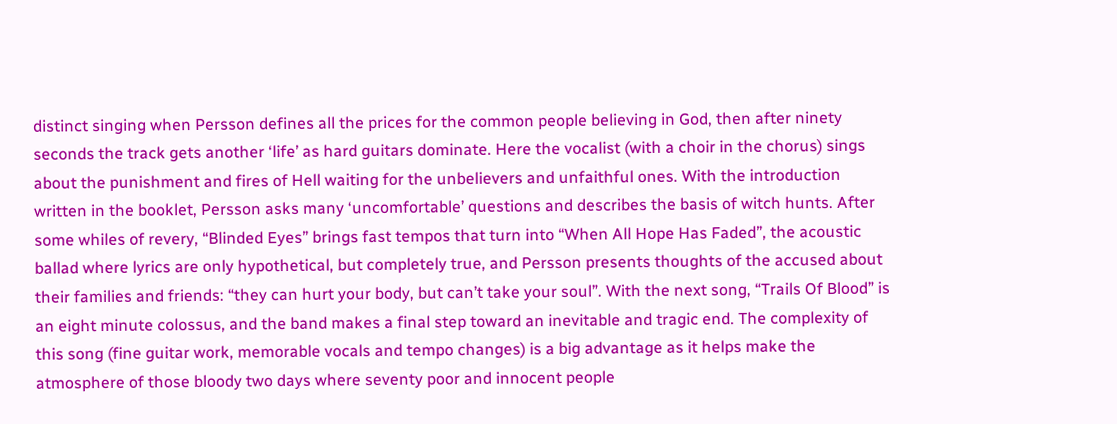distinct singing when Persson defines all the prices for the common people believing in God, then after ninety seconds the track gets another ‘life’ as hard guitars dominate. Here the vocalist (with a choir in the chorus) sings about the punishment and fires of Hell waiting for the unbelievers and unfaithful ones. With the introduction written in the booklet, Persson asks many ‘uncomfortable’ questions and describes the basis of witch hunts. After some whiles of revery, “Blinded Eyes” brings fast tempos that turn into “When All Hope Has Faded”, the acoustic ballad where lyrics are only hypothetical, but completely true, and Persson presents thoughts of the accused about their families and friends: “they can hurt your body, but can’t take your soul”. With the next song, “Trails Of Blood” is an eight minute colossus, and the band makes a final step toward an inevitable and tragic end. The complexity of this song (fine guitar work, memorable vocals and tempo changes) is a big advantage as it helps make the atmosphere of those bloody two days where seventy poor and innocent people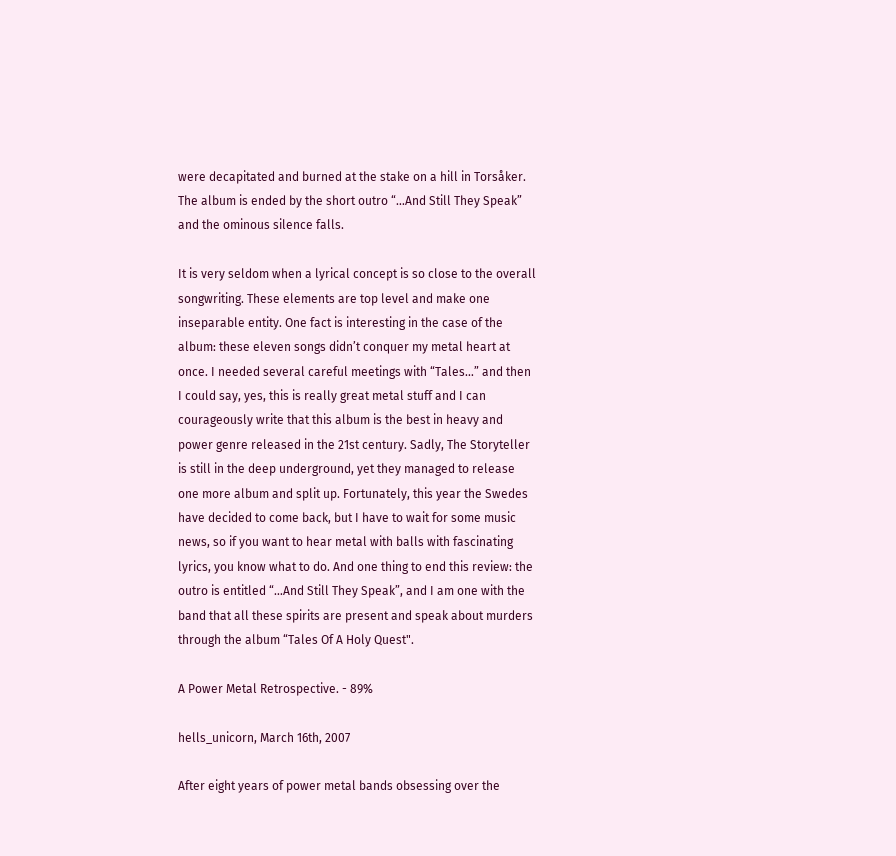were decapitated and burned at the stake on a hill in Torsåker. The album is ended by the short outro “…And Still They Speak” and the ominous silence falls.

It is very seldom when a lyrical concept is so close to the overall songwriting. These elements are top level and make one inseparable entity. One fact is interesting in the case of the album: these eleven songs didn’t conquer my metal heart at once. I needed several careful meetings with “Tales…” and then I could say, yes, this is really great metal stuff and I can courageously write that this album is the best in heavy and power genre released in the 21st century. Sadly, The Storyteller is still in the deep underground, yet they managed to release one more album and split up. Fortunately, this year the Swedes have decided to come back, but I have to wait for some music news, so if you want to hear metal with balls with fascinating lyrics, you know what to do. And one thing to end this review: the outro is entitled “…And Still They Speak”, and I am one with the band that all these spirits are present and speak about murders through the album “Tales Of A Holy Quest".

A Power Metal Retrospective. - 89%

hells_unicorn, March 16th, 2007

After eight years of power metal bands obsessing over the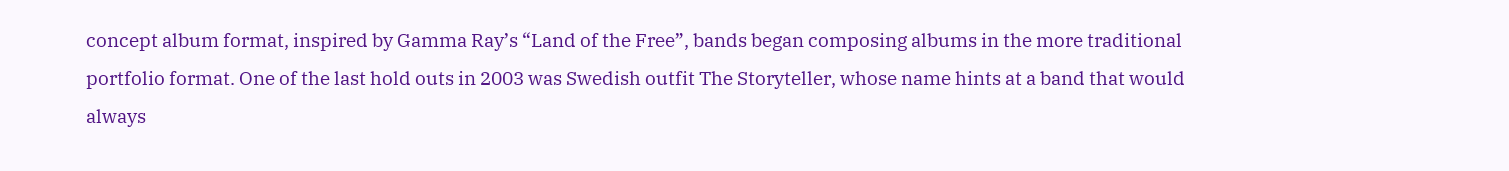concept album format, inspired by Gamma Ray’s “Land of the Free”, bands began composing albums in the more traditional portfolio format. One of the last hold outs in 2003 was Swedish outfit The Storyteller, whose name hints at a band that would always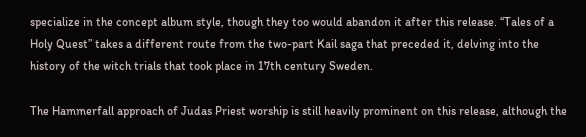specialize in the concept album style, though they too would abandon it after this release. “Tales of a Holy Quest” takes a different route from the two-part Kail saga that preceded it, delving into the history of the witch trials that took place in 17th century Sweden.

The Hammerfall approach of Judas Priest worship is still heavily prominent on this release, although the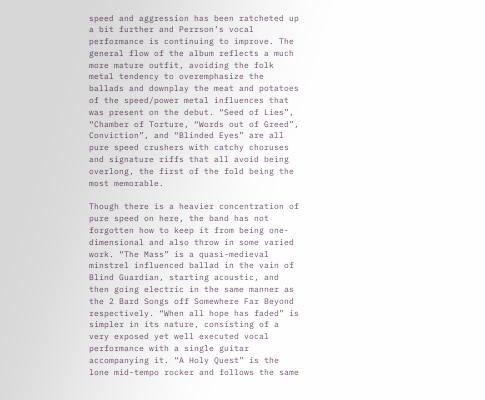speed and aggression has been ratcheted up a bit further and Perrson’s vocal performance is continuing to improve. The general flow of the album reflects a much more mature outfit, avoiding the folk metal tendency to overemphasize the ballads and downplay the meat and potatoes of the speed/power metal influences that was present on the debut. “Seed of Lies”, “Chamber of Torture, “Words out of Greed”, Conviction”, and “Blinded Eyes” are all pure speed crushers with catchy choruses and signature riffs that all avoid being overlong, the first of the fold being the most memorable.

Though there is a heavier concentration of pure speed on here, the band has not forgotten how to keep it from being one-dimensional and also throw in some varied work. “The Mass” is a quasi-medieval minstrel influenced ballad in the vain of Blind Guardian, starting acoustic, and then going electric in the same manner as the 2 Bard Songs off Somewhere Far Beyond respectively. “When all hope has faded” is simpler in its nature, consisting of a very exposed yet well executed vocal performance with a single guitar accompanying it. “A Holy Quest” is the lone mid-tempo rocker and follows the same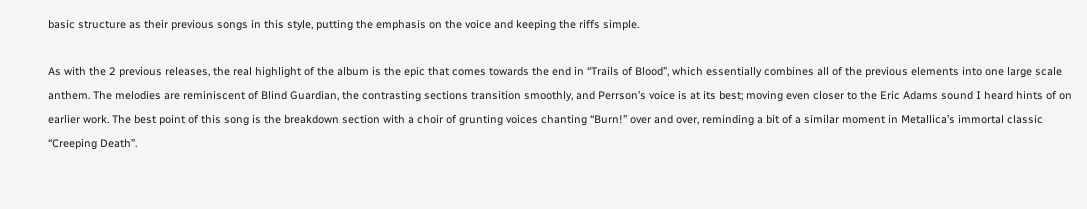basic structure as their previous songs in this style, putting the emphasis on the voice and keeping the riffs simple.

As with the 2 previous releases, the real highlight of the album is the epic that comes towards the end in “Trails of Blood”, which essentially combines all of the previous elements into one large scale anthem. The melodies are reminiscent of Blind Guardian, the contrasting sections transition smoothly, and Perrson’s voice is at its best; moving even closer to the Eric Adams sound I heard hints of on earlier work. The best point of this song is the breakdown section with a choir of grunting voices chanting “Burn!” over and over, reminding a bit of a similar moment in Metallica’s immortal classic “Creeping Death”.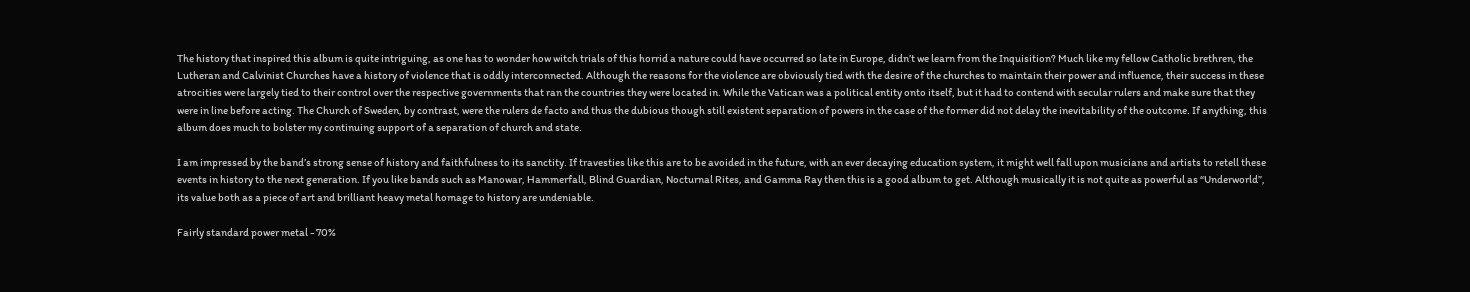The history that inspired this album is quite intriguing, as one has to wonder how witch trials of this horrid a nature could have occurred so late in Europe, didn’t we learn from the Inquisition? Much like my fellow Catholic brethren, the Lutheran and Calvinist Churches have a history of violence that is oddly interconnected. Although the reasons for the violence are obviously tied with the desire of the churches to maintain their power and influence, their success in these atrocities were largely tied to their control over the respective governments that ran the countries they were located in. While the Vatican was a political entity onto itself, but it had to contend with secular rulers and make sure that they were in line before acting. The Church of Sweden, by contrast, were the rulers de facto and thus the dubious though still existent separation of powers in the case of the former did not delay the inevitability of the outcome. If anything, this album does much to bolster my continuing support of a separation of church and state.

I am impressed by the band’s strong sense of history and faithfulness to its sanctity. If travesties like this are to be avoided in the future, with an ever decaying education system, it might well fall upon musicians and artists to retell these events in history to the next generation. If you like bands such as Manowar, Hammerfall, Blind Guardian, Nocturnal Rites, and Gamma Ray then this is a good album to get. Although musically it is not quite as powerful as “Underworld”, its value both as a piece of art and brilliant heavy metal homage to history are undeniable.

Fairly standard power metal - 70%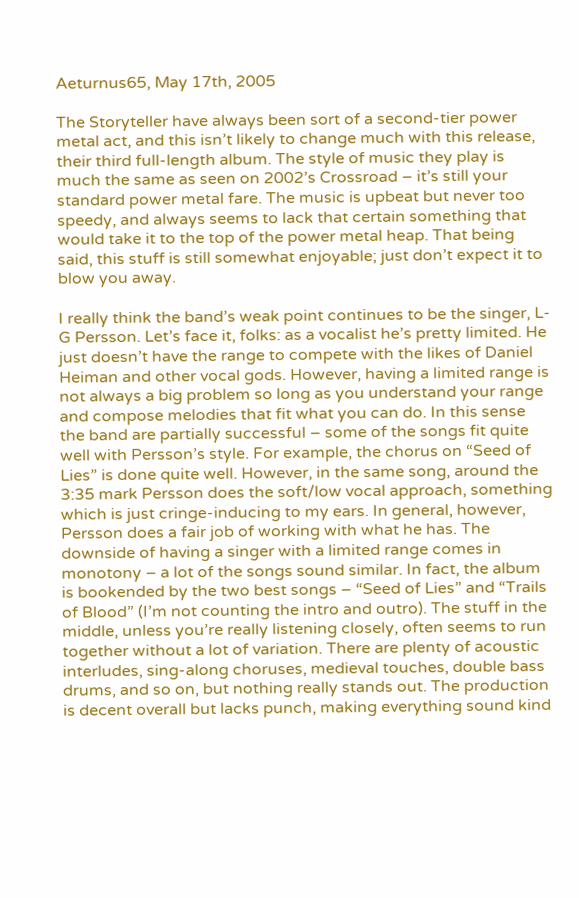Aeturnus65, May 17th, 2005

The Storyteller have always been sort of a second-tier power metal act, and this isn’t likely to change much with this release, their third full-length album. The style of music they play is much the same as seen on 2002’s Crossroad – it’s still your standard power metal fare. The music is upbeat but never too speedy, and always seems to lack that certain something that would take it to the top of the power metal heap. That being said, this stuff is still somewhat enjoyable; just don’t expect it to blow you away.

I really think the band’s weak point continues to be the singer, L-G Persson. Let’s face it, folks: as a vocalist he’s pretty limited. He just doesn’t have the range to compete with the likes of Daniel Heiman and other vocal gods. However, having a limited range is not always a big problem so long as you understand your range and compose melodies that fit what you can do. In this sense the band are partially successful – some of the songs fit quite well with Persson’s style. For example, the chorus on “Seed of Lies” is done quite well. However, in the same song, around the 3:35 mark Persson does the soft/low vocal approach, something which is just cringe-inducing to my ears. In general, however, Persson does a fair job of working with what he has. The downside of having a singer with a limited range comes in monotony – a lot of the songs sound similar. In fact, the album is bookended by the two best songs – “Seed of Lies” and “Trails of Blood” (I’m not counting the intro and outro). The stuff in the middle, unless you’re really listening closely, often seems to run together without a lot of variation. There are plenty of acoustic interludes, sing-along choruses, medieval touches, double bass drums, and so on, but nothing really stands out. The production is decent overall but lacks punch, making everything sound kind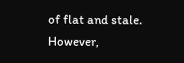of flat and stale. However,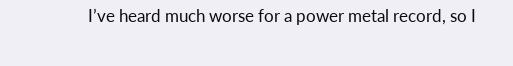I’ve heard much worse for a power metal record, so I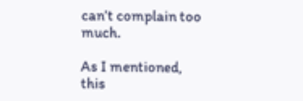can’t complain too much.

As I mentioned, this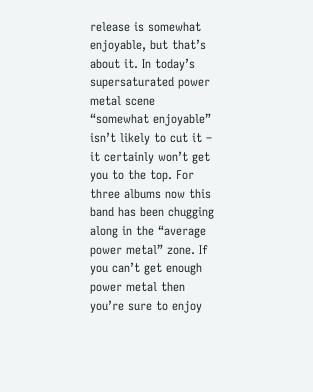release is somewhat enjoyable, but that’s about it. In today’s supersaturated power metal scene “somewhat enjoyable” isn’t likely to cut it – it certainly won’t get you to the top. For three albums now this band has been chugging along in the “average power metal” zone. If you can’t get enough power metal then you’re sure to enjoy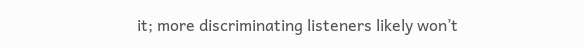it; more discriminating listeners likely won’t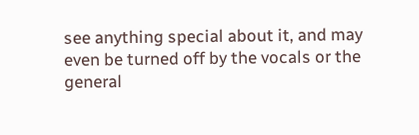see anything special about it, and may even be turned off by the vocals or the general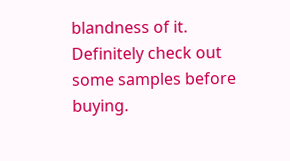blandness of it. Definitely check out some samples before buying.